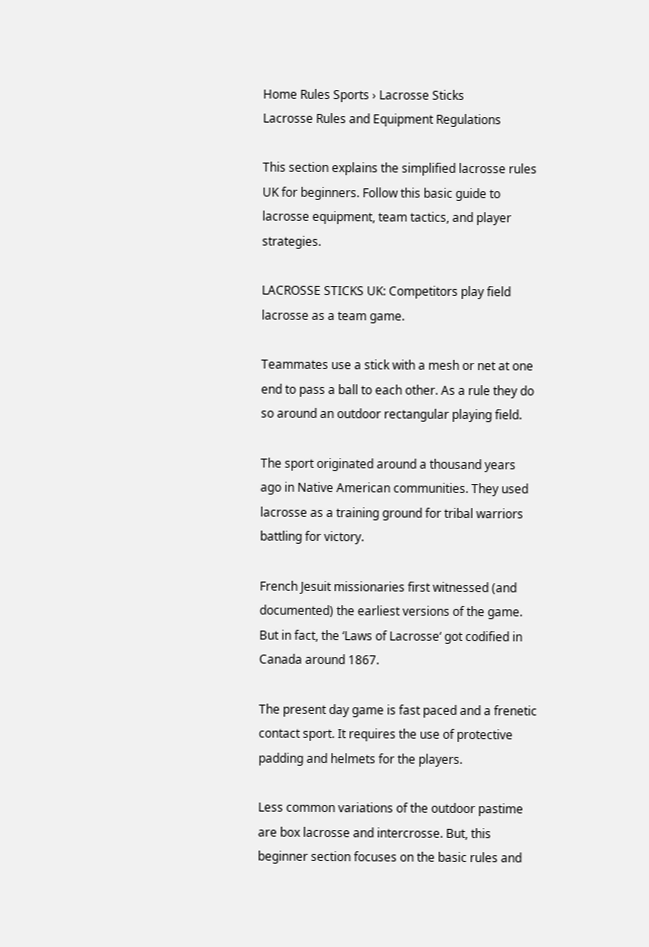Home Rules Sports › Lacrosse Sticks
Lacrosse Rules and Equipment Regulations

This section explains the simplified lacrosse rules UK for beginners. Follow this basic guide to lacrosse equipment, team tactics, and player strategies.

LACROSSE STICKS UK: Competitors play field lacrosse as a team game.

Teammates use a stick with a mesh or net at one end to pass a ball to each other. As a rule they do so around an outdoor rectangular playing field.

The sport originated around a thousand years ago in Native American communities. They used lacrosse as a training ground for tribal warriors battling for victory.

French Jesuit missionaries first witnessed (and documented) the earliest versions of the game. But in fact, the ‘Laws of Lacrosse‘ got codified in Canada around 1867.

The present day game is fast paced and a frenetic contact sport. It requires the use of protective padding and helmets for the players.

Less common variations of the outdoor pastime are box lacrosse and intercrosse. But, this beginner section focuses on the basic rules and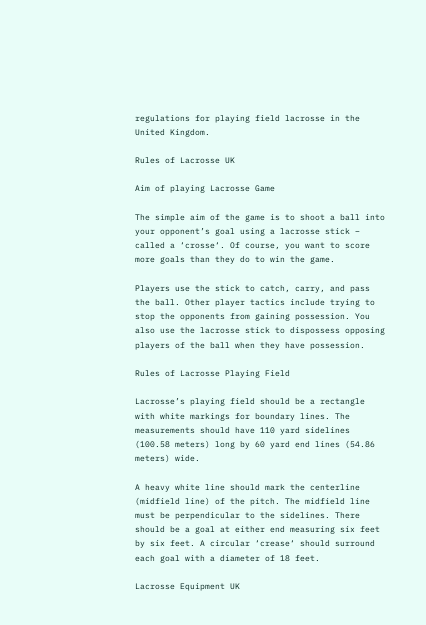regulations for playing field lacrosse in the United Kingdom.

Rules of Lacrosse UK

Aim of playing Lacrosse Game

The simple aim of the game is to shoot a ball into your opponent’s goal using a lacrosse stick – called a ‘crosse‘. Of course, you want to score more goals than they do to win the game.

Players use the stick to catch, carry, and pass the ball. Other player tactics include trying to stop the opponents from gaining possession. You also use the lacrosse stick to dispossess opposing players of the ball when they have possession.

Rules of Lacrosse Playing Field

Lacrosse’s playing field should be a rectangle with white markings for boundary lines. The measurements should have 110 yard sidelines (100.58 meters) long by 60 yard end lines (54.86 meters) wide.

A heavy white line should mark the centerline (midfield line) of the pitch. The midfield line must be perpendicular to the sidelines. There should be a goal at either end measuring six feet by six feet. A circular ‘crease‘ should surround each goal with a diameter of 18 feet.

Lacrosse Equipment UK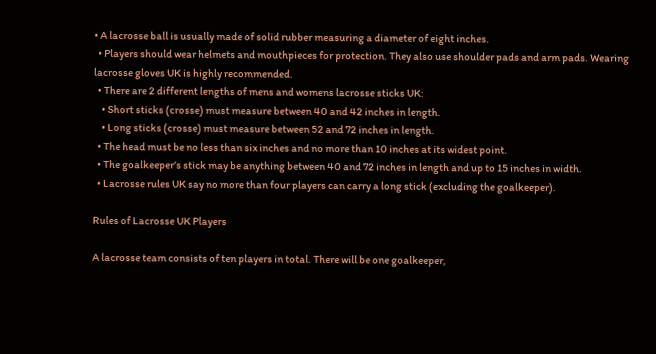• A lacrosse ball is usually made of solid rubber measuring a diameter of eight inches.
  • Players should wear helmets and mouthpieces for protection. They also use shoulder pads and arm pads. Wearing lacrosse gloves UK is highly recommended.
  • There are 2 different lengths of mens and womens lacrosse sticks UK:
    • Short sticks (crosse) must measure between 40 and 42 inches in length.
    • Long sticks (crosse) must measure between 52 and 72 inches in length.
  • The head must be no less than six inches and no more than 10 inches at its widest point.
  • The goalkeeper’s stick may be anything between 40 and 72 inches in length and up to 15 inches in width.
  • Lacrosse rules UK say no more than four players can carry a long stick (excluding the goalkeeper).

Rules of Lacrosse UK Players

A lacrosse team consists of ten players in total. There will be one goalkeeper,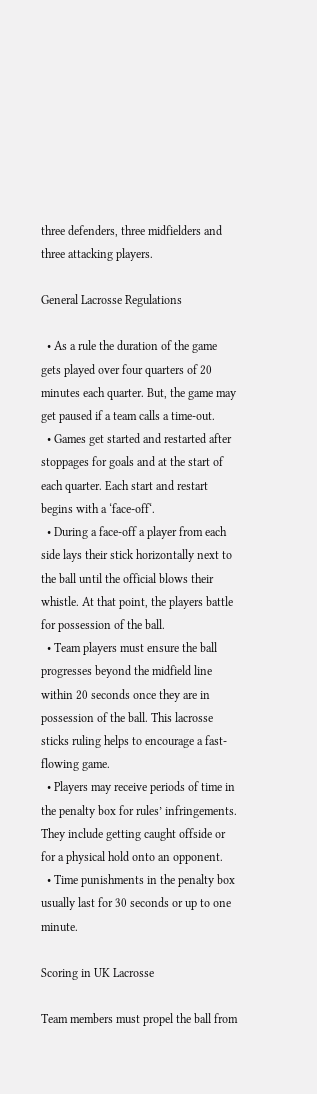three defenders, three midfielders and three attacking players.

General Lacrosse Regulations

  • As a rule the duration of the game gets played over four quarters of 20 minutes each quarter. But, the game may get paused if a team calls a time-out.
  • Games get started and restarted after stoppages for goals and at the start of each quarter. Each start and restart begins with a ‘face-off‘.
  • During a face-off a player from each side lays their stick horizontally next to the ball until the official blows their whistle. At that point, the players battle for possession of the ball.
  • Team players must ensure the ball progresses beyond the midfield line within 20 seconds once they are in possession of the ball. This lacrosse sticks ruling helps to encourage a fast-flowing game.
  • Players may receive periods of time in the penalty box for rules’ infringements. They include getting caught offside or for a physical hold onto an opponent.
  • Time punishments in the penalty box usually last for 30 seconds or up to one minute.

Scoring in UK Lacrosse

Team members must propel the ball from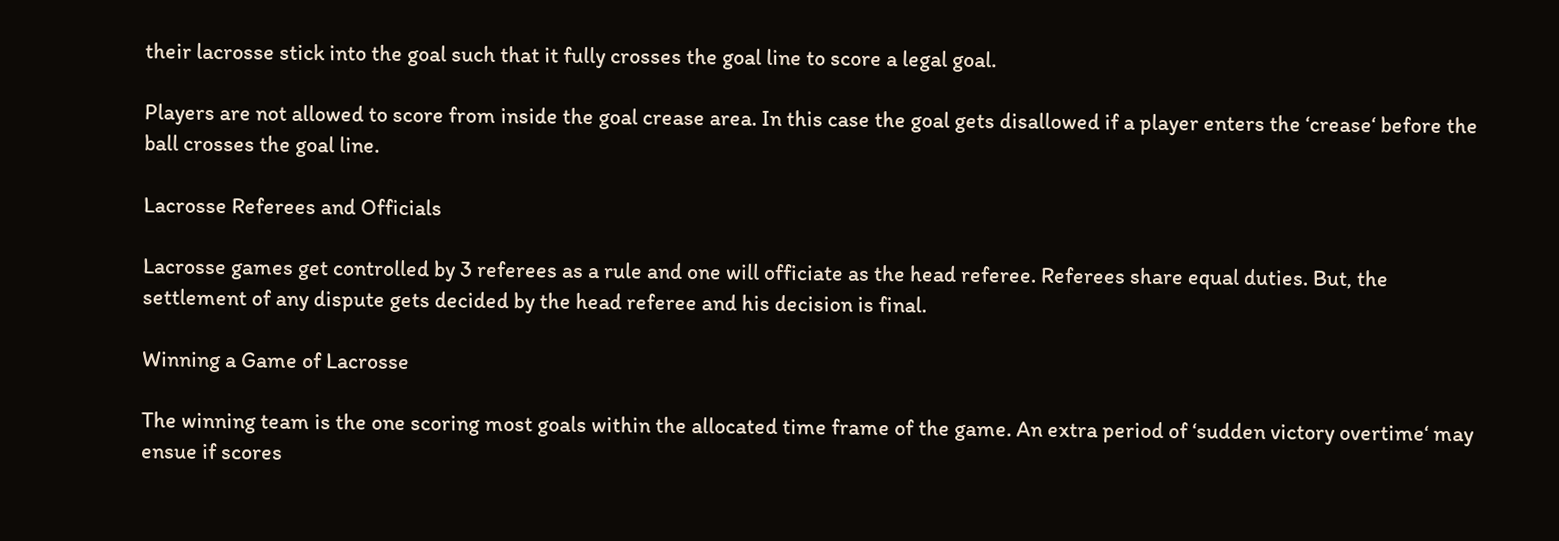their lacrosse stick into the goal such that it fully crosses the goal line to score a legal goal.

Players are not allowed to score from inside the goal crease area. In this case the goal gets disallowed if a player enters the ‘crease‘ before the ball crosses the goal line.

Lacrosse Referees and Officials

Lacrosse games get controlled by 3 referees as a rule and one will officiate as the head referee. Referees share equal duties. But, the settlement of any dispute gets decided by the head referee and his decision is final.

Winning a Game of Lacrosse

The winning team is the one scoring most goals within the allocated time frame of the game. An extra period of ‘sudden victory overtime‘ may ensue if scores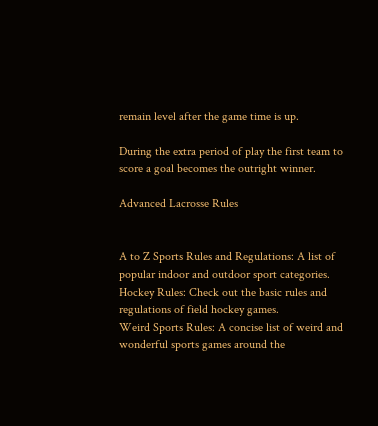remain level after the game time is up.

During the extra period of play the first team to score a goal becomes the outright winner.

Advanced Lacrosse Rules


A to Z Sports Rules and Regulations: A list of popular indoor and outdoor sport categories.
Hockey Rules: Check out the basic rules and regulations of field hockey games.
Weird Sports Rules: A concise list of weird and wonderful sports games around the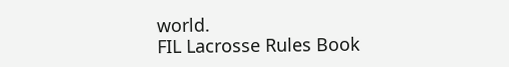world.
FIL Lacrosse Rules Book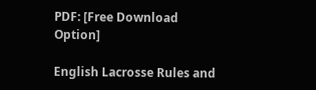PDF: [Free Download Option]

English Lacrosse Rules and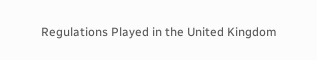Regulations Played in the United Kingdom